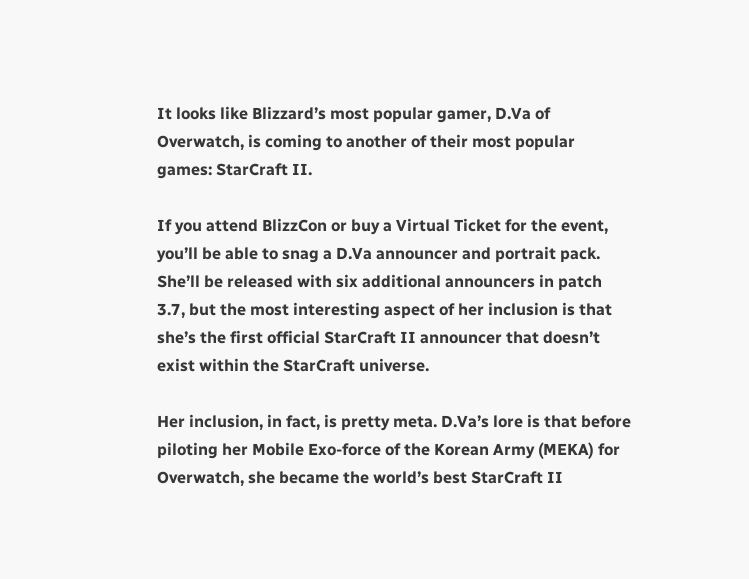It looks like Blizzard’s most popular gamer, D.Va of Overwatch, is coming to another of their most popular games: StarCraft II.

If you attend BlizzCon or buy a Virtual Ticket for the event, you’ll be able to snag a D.Va announcer and portrait pack. She’ll be released with six additional announcers in patch 3.7, but the most interesting aspect of her inclusion is that she’s the first official StarCraft II announcer that doesn’t exist within the StarCraft universe.

Her inclusion, in fact, is pretty meta. D.Va’s lore is that before piloting her Mobile Exo-force of the Korean Army (MEKA) for Overwatch, she became the world’s best StarCraft II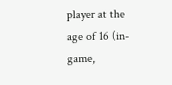player at the age of 16 (in-game,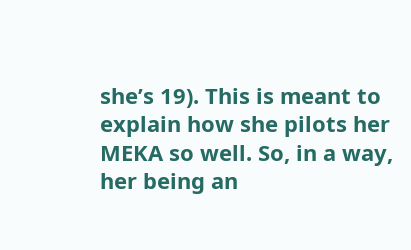she’s 19). This is meant to explain how she pilots her MEKA so well. So, in a way, her being an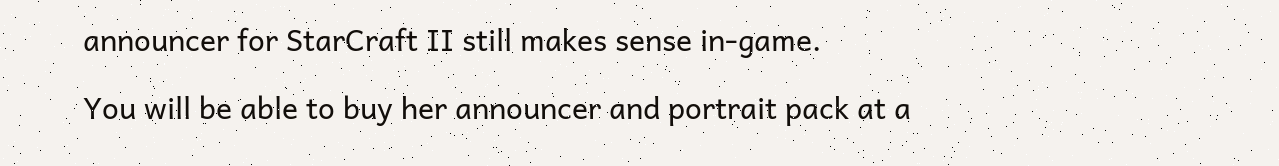announcer for StarCraft II still makes sense in-game.

You will be able to buy her announcer and portrait pack at a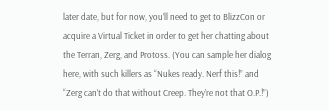later date, but for now, you’ll need to get to BlizzCon or acquire a Virtual Ticket in order to get her chatting about the Terran, Zerg, and Protoss. (You can sample her dialog here, with such killers as “Nukes ready. Nerf this!” and “Zerg can’t do that without Creep. They’re not that O.P.!”)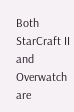Both StarCraft II and Overwatch are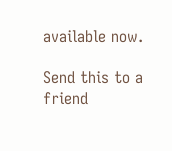available now.

Send this to a friend